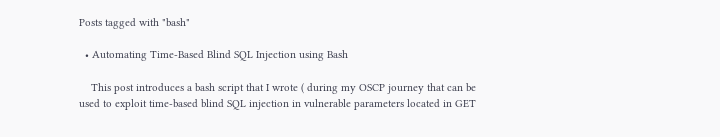Posts tagged with "bash"

  • Automating Time-Based Blind SQL Injection using Bash

    This post introduces a bash script that I wrote ( during my OSCP journey that can be used to exploit time-based blind SQL injection in vulnerable parameters located in GET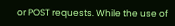or POST requests. While the use of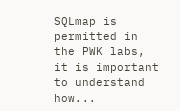SQLmap is permitted in the PWK labs, it is important to understand how...